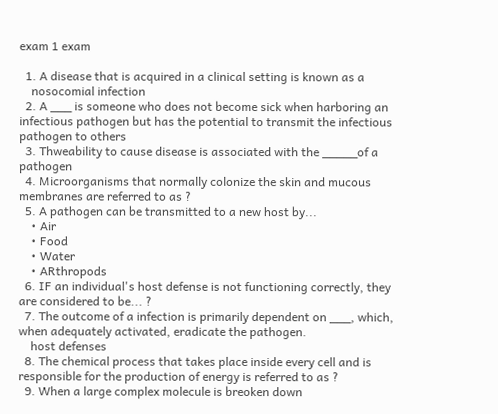exam 1 exam

  1. A disease that is acquired in a clinical setting is known as a
    nosocomial infection
  2. A ___ is someone who does not become sick when harboring an infectious pathogen but has the potential to transmit the infectious pathogen to others
  3. Thweability to cause disease is associated with the _____of a pathogen
  4. Microorganisms that normally colonize the skin and mucous membranes are referred to as ?
  5. A pathogen can be transmitted to a new host by...
    • Air
    • Food
    • Water
    • ARthropods
  6. IF an individual's host defense is not functioning correctly, they are considered to be... ?
  7. The outcome of a infection is primarily dependent on ___, which, when adequately activated, eradicate the pathogen.
    host defenses
  8. The chemical process that takes place inside every cell and is responsible for the production of energy is referred to as ?
  9. When a large complex molecule is breoken down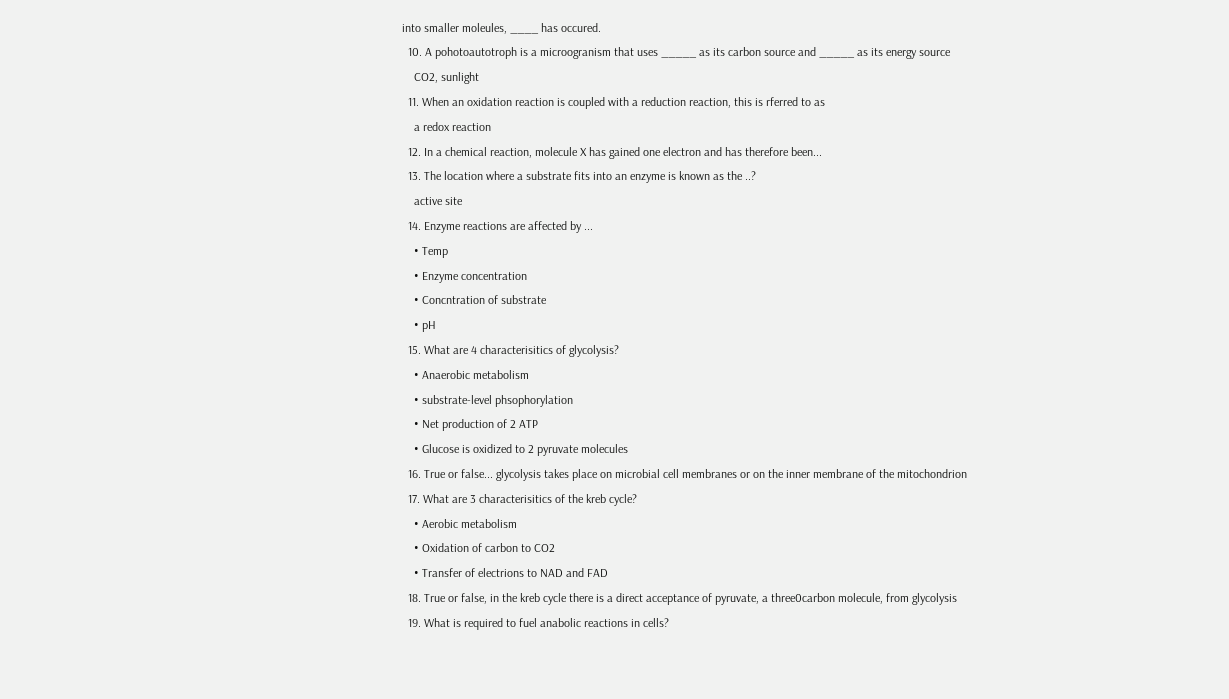into smaller moleules, ____ has occured.
  10. A pohotoautotroph is a microogranism that uses _____ as its carbon source and _____ as its energy source
    CO2, sunlight
  11. When an oxidation reaction is coupled with a reduction reaction, this is rferred to as
    a redox reaction
  12. In a chemical reaction, molecule X has gained one electron and has therefore been...
  13. The location where a substrate fits into an enzyme is known as the ..?
    active site
  14. Enzyme reactions are affected by ...
    • Temp
    • Enzyme concentration
    • Concntration of substrate
    • pH
  15. What are 4 characterisitics of glycolysis?
    • Anaerobic metabolism
    • substrate-level phsophorylation
    • Net production of 2 ATP
    • Glucose is oxidized to 2 pyruvate molecules
  16. True or false... glycolysis takes place on microbial cell membranes or on the inner membrane of the mitochondrion
  17. What are 3 characterisitics of the kreb cycle?
    • Aerobic metabolism
    • Oxidation of carbon to CO2
    • Transfer of electrions to NAD and FAD
  18. True or false, in the kreb cycle there is a direct acceptance of pyruvate, a three0carbon molecule, from glycolysis
  19. What is required to fuel anabolic reactions in cells?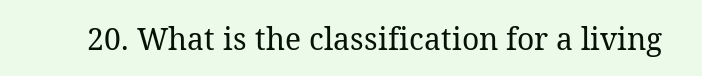20. What is the classification for a living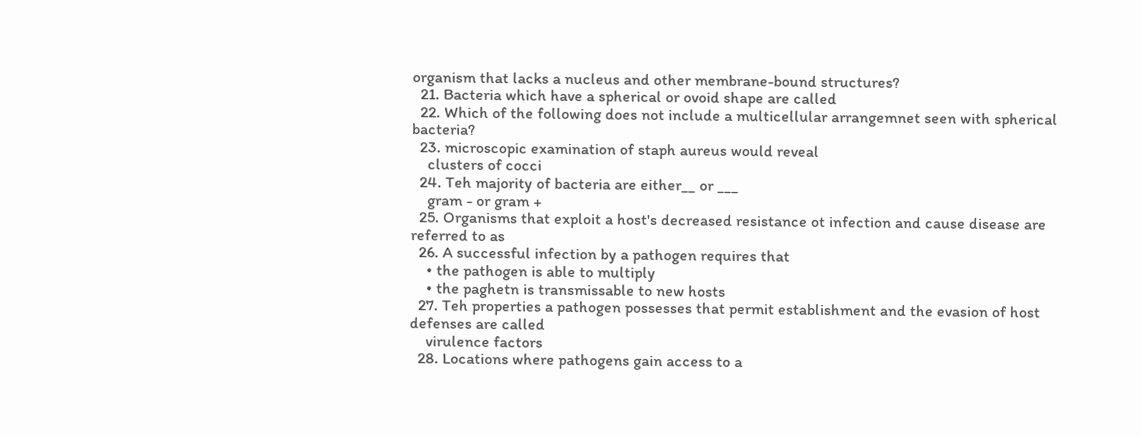organism that lacks a nucleus and other membrane-bound structures?
  21. Bacteria which have a spherical or ovoid shape are called
  22. Which of the following does not include a multicellular arrangemnet seen with spherical bacteria?
  23. microscopic examination of staph aureus would reveal
    clusters of cocci
  24. Teh majority of bacteria are either__ or ___
    gram - or gram +
  25. Organisms that exploit a host's decreased resistance ot infection and cause disease are referred to as
  26. A successful infection by a pathogen requires that
    • the pathogen is able to multiply
    • the paghetn is transmissable to new hosts
  27. Teh properties a pathogen possesses that permit establishment and the evasion of host defenses are called
    virulence factors
  28. Locations where pathogens gain access to a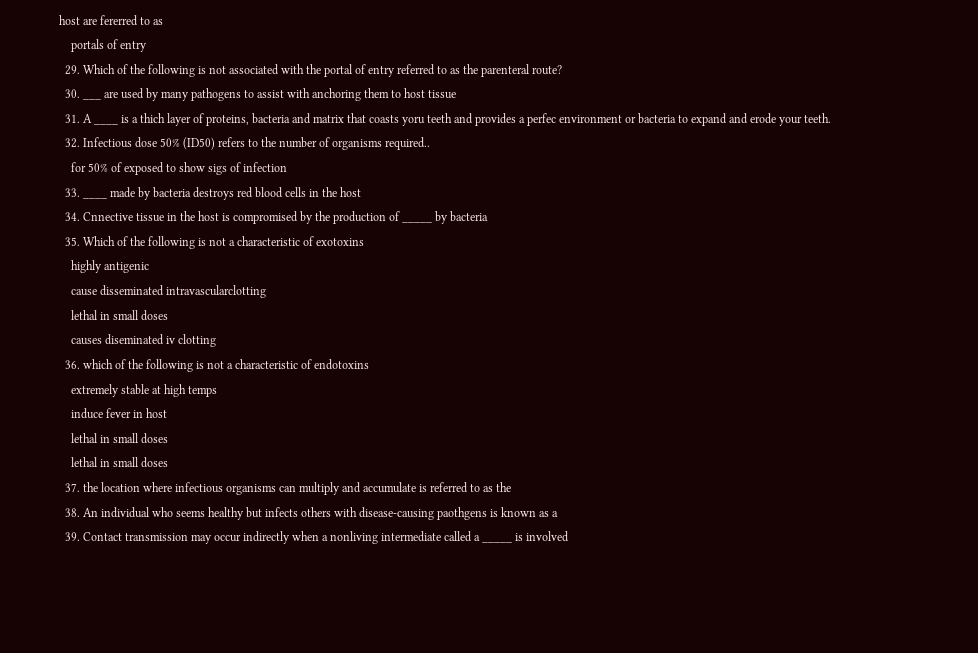host are fererred to as
    portals of entry
  29. Which of the following is not associated with the portal of entry referred to as the parenteral route?
  30. ___ are used by many pathogens to assist with anchoring them to host tissue
  31. A ____ is a thich layer of proteins, bacteria and matrix that coasts yoru teeth and provides a perfec environment or bacteria to expand and erode your teeth.
  32. Infectious dose 50% (ID50) refers to the number of organisms required..
    for 50% of exposed to show sigs of infection
  33. ____ made by bacteria destroys red blood cells in the host
  34. Cnnective tissue in the host is compromised by the production of _____ by bacteria
  35. Which of the following is not a characteristic of exotoxins
    highly antigenic
    cause disseminated intravascularclotting
    lethal in small doses
    causes diseminated iv clotting
  36. which of the following is not a characteristic of endotoxins
    extremely stable at high temps
    induce fever in host
    lethal in small doses
    lethal in small doses
  37. the location where infectious organisms can multiply and accumulate is referred to as the
  38. An individual who seems healthy but infects others with disease-causing paothgens is known as a
  39. Contact transmission may occur indirectly when a nonliving intermediate called a _____ is involved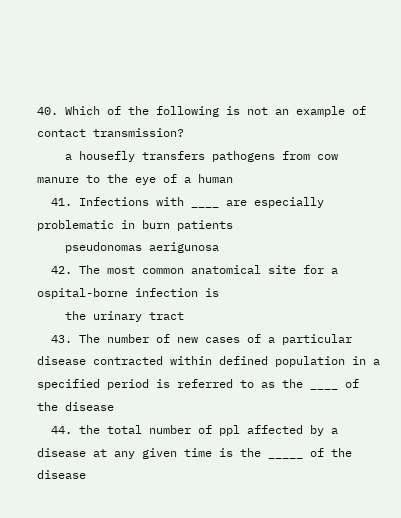40. Which of the following is not an example of contact transmission?
    a housefly transfers pathogens from cow manure to the eye of a human
  41. Infections with ____ are especially problematic in burn patients
    pseudonomas aerigunosa
  42. The most common anatomical site for a ospital-borne infection is
    the urinary tract
  43. The number of new cases of a particular disease contracted within defined population in a specified period is referred to as the ____ of the disease
  44. the total number of ppl affected by a disease at any given time is the _____ of the disease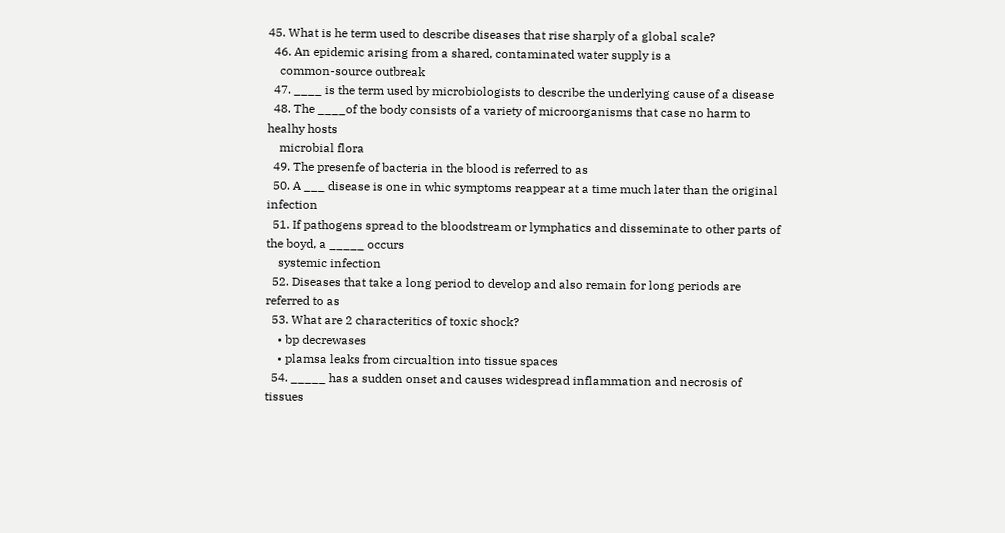45. What is he term used to describe diseases that rise sharply of a global scale?
  46. An epidemic arising from a shared, contaminated water supply is a
    common-source outbreak
  47. ____ is the term used by microbiologists to describe the underlying cause of a disease
  48. The ____of the body consists of a variety of microorganisms that case no harm to healhy hosts
    microbial flora
  49. The presenfe of bacteria in the blood is referred to as
  50. A ___ disease is one in whic symptoms reappear at a time much later than the original infection
  51. If pathogens spread to the bloodstream or lymphatics and disseminate to other parts of the boyd, a _____ occurs
    systemic infection
  52. Diseases that take a long period to develop and also remain for long periods are referred to as
  53. What are 2 characteritics of toxic shock?
    • bp decrewases
    • plamsa leaks from circualtion into tissue spaces
  54. _____ has a sudden onset and causes widespread inflammation and necrosis of tissues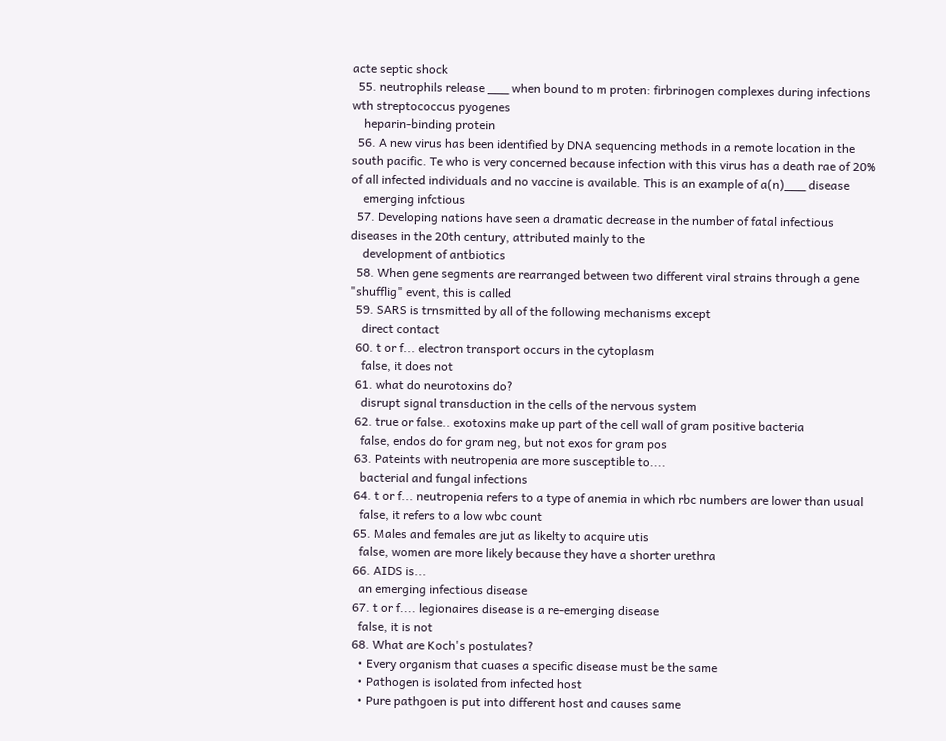acte septic shock
  55. neutrophils release ___ when bound to m proten: firbrinogen complexes during infections wth streptococcus pyogenes
    heparin-binding protein
  56. A new virus has been identified by DNA sequencing methods in a remote location in the south pacific. Te who is very concerned because infection with this virus has a death rae of 20% of all infected individuals and no vaccine is available. This is an example of a(n)___ disease
    emerging infctious
  57. Developing nations have seen a dramatic decrease in the number of fatal infectious diseases in the 20th century, attributed mainly to the
    development of antbiotics
  58. When gene segments are rearranged between two different viral strains through a gene "shufflig" event, this is called
  59. SARS is trnsmitted by all of the following mechanisms except
    direct contact
  60. t or f... electron transport occurs in the cytoplasm
    false, it does not
  61. what do neurotoxins do?
    disrupt signal transduction in the cells of the nervous system
  62. true or false.. exotoxins make up part of the cell wall of gram positive bacteria
    false, endos do for gram neg, but not exos for gram pos
  63. Pateints with neutropenia are more susceptible to....
    bacterial and fungal infections
  64. t or f... neutropenia refers to a type of anemia in which rbc numbers are lower than usual
    false, it refers to a low wbc count
  65. Males and females are jut as likelty to acquire utis
    false, women are more likely because they have a shorter urethra
  66. AIDS is...
    an emerging infectious disease
  67. t or f.... legionaires disease is a re-emerging disease
    false, it is not
  68. What are Koch's postulates?
    • Every organism that cuases a specific disease must be the same
    • Pathogen is isolated from infected host
    • Pure pathgoen is put into different host and causes same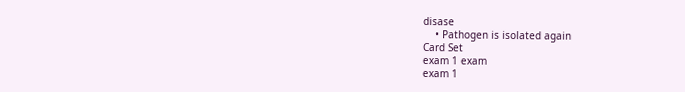disase
    • Pathogen is isolated again
Card Set
exam 1 exam
exam 1